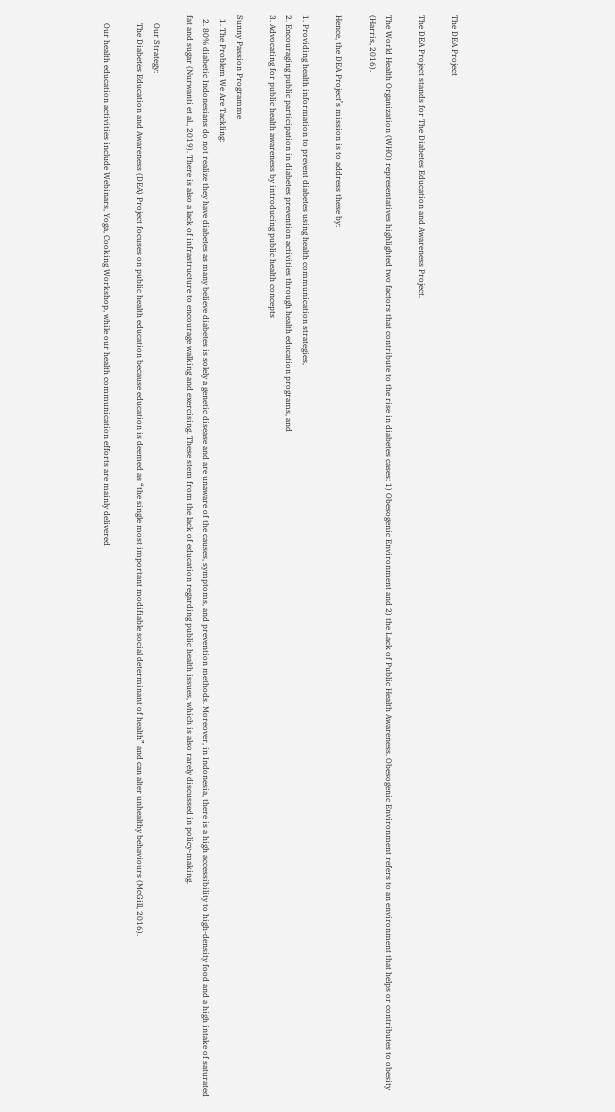The DEA Project

The DEA Project stands for The Diabetes Education and Awareness Project.

The World Health Organization (WHO) representatives highlighted two factors that contribute to the rise in diabetes cases: 1) Obesogenic Environment and 2) the Lack of Public Health Awareness. Obesogenic Environment refers to an environment that helps or contributes to obesity (Harris, 2016).

Hence, the DEA Project’s mission is to address these by:

1. Providing health information to prevent diabetes using health communication strategies,
2. Encouraging public participation in diabetes prevention activities through health education programs, and
3. Advocating for public health awareness by introducing public health concepts

Sunny Passion Programme
  1. The Problem We Are Tackling:
  2. 80% diabetic Indonesians do not realize they have diabetes as many believe diabetes is solely a genetic disease and are unaware of the causes, symptoms, and prevention methods. Moreover, in Indonesia, there is a high accessibility to high-density food and a high intake of saturated fat and sugar (Nurwanti et al., 2019). There is also a lack of infrastructure to encourage walking and exercising. These stem from the lack of education regarding public health issues, which is also rarely discussed in policy-making.

    Our Strategy:
    The Diabetes Education and Awareness (DEA) Project focuses on public health education because education is deemed as “the single most important modifiable social determinant of health” and can alter unhealthy behaviours (McGill, 2016).

    Our health education activities include Webinars, Yoga, Cooking Workshop, while our health communication efforts are mainly delivered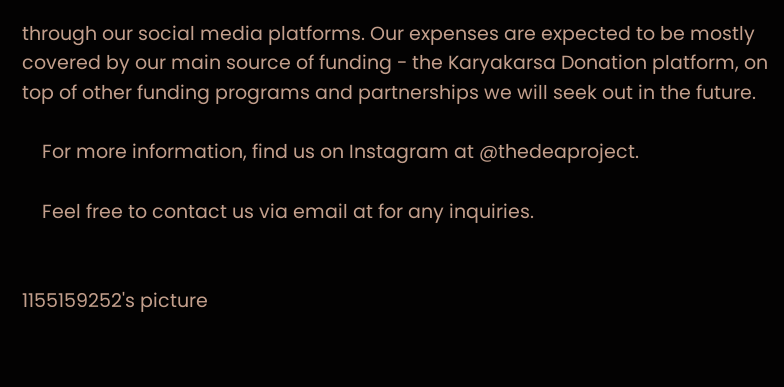through our social media platforms. Our expenses are expected to be mostly covered by our main source of funding - the Karyakarsa Donation platform, on top of other funding programs and partnerships we will seek out in the future.

    For more information, find us on Instagram at @thedeaproject.

    Feel free to contact us via email at for any inquiries.


1155159252's picture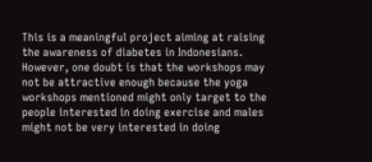This is a meaningful project aiming at raising the awareness of diabetes in Indonesians. However, one doubt is that the workshops may not be attractive enough because the yoga workshops mentioned might only target to the people interested in doing exercise and males might not be very interested in doing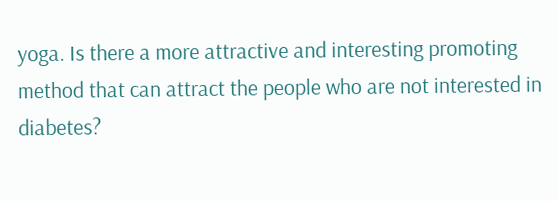yoga. Is there a more attractive and interesting promoting method that can attract the people who are not interested in diabetes?